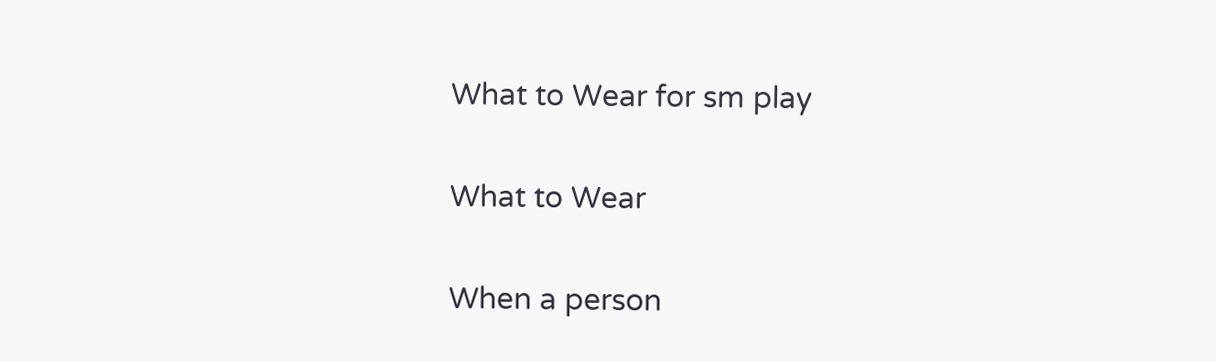What to Wear for sm play

What to Wear

When a person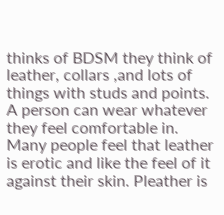thinks of BDSM they think of leather, collars ,and lots of things with studs and points. A person can wear whatever they feel comfortable in. Many people feel that leather is erotic and like the feel of it against their skin. Pleather is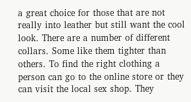a great choice for those that are not really into leather but still want the cool look. There are a number of different collars. Some like them tighter than others. To find the right clothing a person can go to the online store or they can visit the local sex shop. They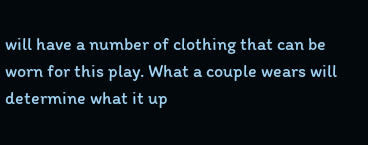will have a number of clothing that can be worn for this play. What a couple wears will determine what it up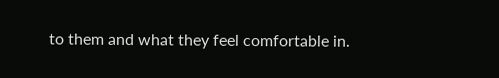to them and what they feel comfortable in.